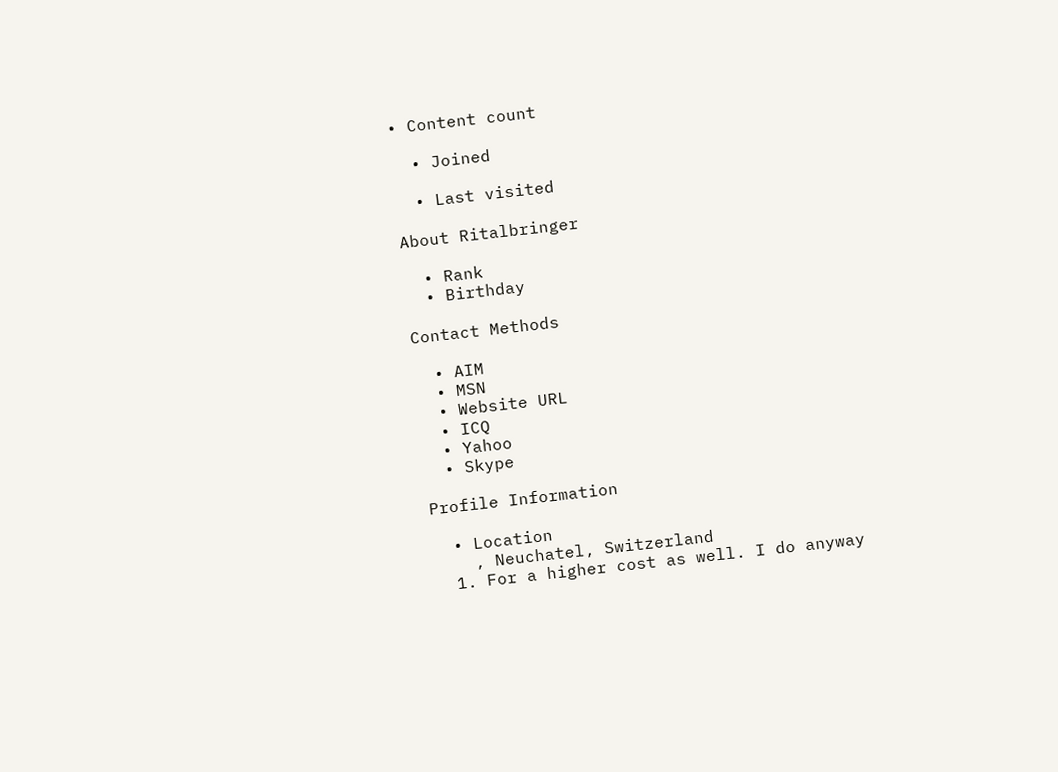• Content count

  • Joined

  • Last visited

About Ritalbringer

  • Rank
  • Birthday

Contact Methods

  • AIM
  • MSN
  • Website URL
  • ICQ
  • Yahoo
  • Skype

Profile Information

  • Location
    , Neuchatel, Switzerland
  1. For a higher cost as well. I do anyway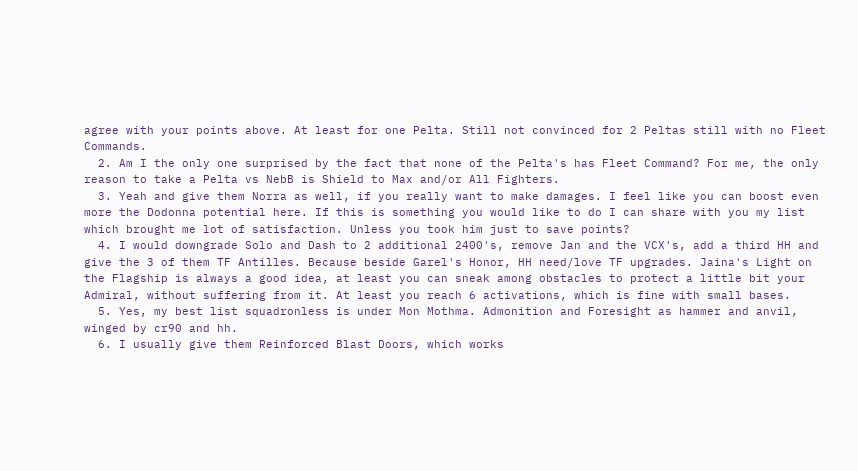agree with your points above. At least for one Pelta. Still not convinced for 2 Peltas still with no Fleet Commands.
  2. Am I the only one surprised by the fact that none of the Pelta's has Fleet Command? For me, the only reason to take a Pelta vs NebB is Shield to Max and/or All Fighters.
  3. Yeah and give them Norra as well, if you really want to make damages. I feel like you can boost even more the Dodonna potential here. If this is something you would like to do I can share with you my list which brought me lot of satisfaction. Unless you took him just to save points?
  4. I would downgrade Solo and Dash to 2 additional 2400's, remove Jan and the VCX's, add a third HH and give the 3 of them TF Antilles. Because beside Garel's Honor, HH need/love TF upgrades. Jaina's Light on the Flagship is always a good idea, at least you can sneak among obstacles to protect a little bit your Admiral, without suffering from it. At least you reach 6 activations, which is fine with small bases.
  5. Yes, my best list squadronless is under Mon Mothma. Admonition and Foresight as hammer and anvil, winged by cr90 and hh.
  6. I usually give them Reinforced Blast Doors, which works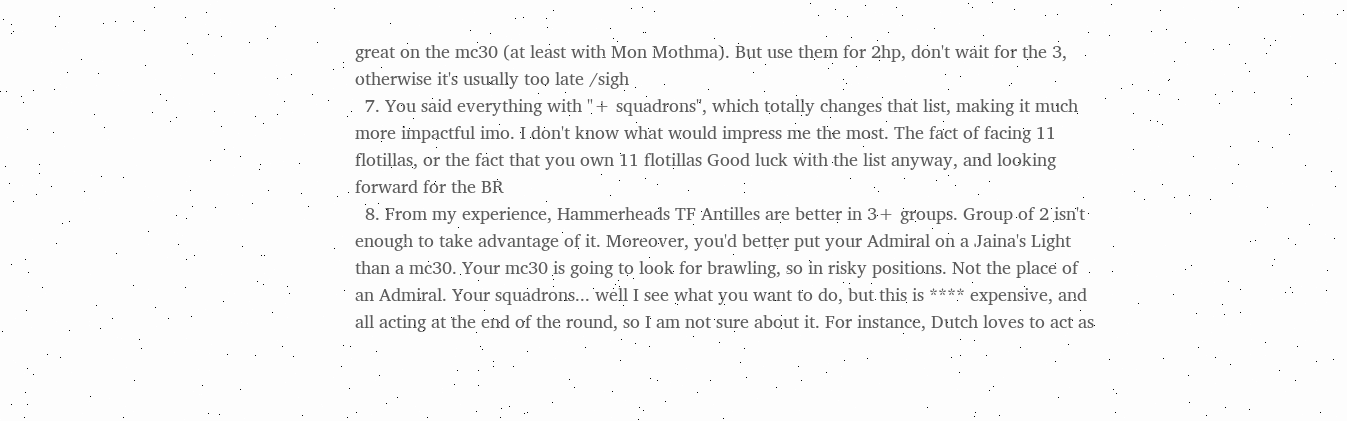great on the mc30 (at least with Mon Mothma). But use them for 2hp, don't wait for the 3, otherwise it's usually too late /sigh
  7. You said everything with "+ squadrons", which totally changes that list, making it much more impactful imo. I don't know what would impress me the most. The fact of facing 11 flotillas, or the fact that you own 11 flotillas Good luck with the list anyway, and looking forward for the BR
  8. From my experience, Hammerheads TF Antilles are better in 3+ groups. Group of 2 isn't enough to take advantage of it. Moreover, you'd better put your Admiral on a Jaina's Light than a mc30. Your mc30 is going to look for brawling, so in risky positions. Not the place of an Admiral. Your squadrons... well I see what you want to do, but this is **** expensive, and all acting at the end of the round, so I am not sure about it. For instance, Dutch loves to act as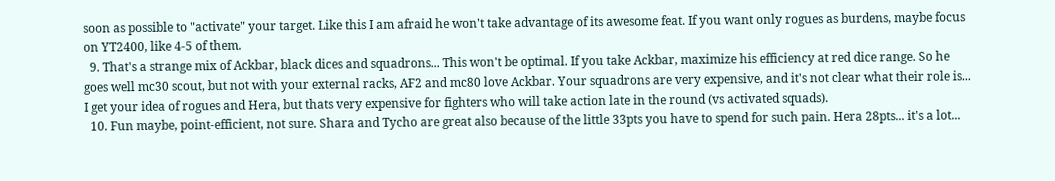soon as possible to "activate" your target. Like this I am afraid he won't take advantage of its awesome feat. If you want only rogues as burdens, maybe focus on YT2400, like 4-5 of them.
  9. That's a strange mix of Ackbar, black dices and squadrons... This won't be optimal. If you take Ackbar, maximize his efficiency at red dice range. So he goes well mc30 scout, but not with your external racks, AF2 and mc80 love Ackbar. Your squadrons are very expensive, and it's not clear what their role is... I get your idea of rogues and Hera, but thats very expensive for fighters who will take action late in the round (vs activated squads).
  10. Fun maybe, point-efficient, not sure. Shara and Tycho are great also because of the little 33pts you have to spend for such pain. Hera 28pts... it's a lot...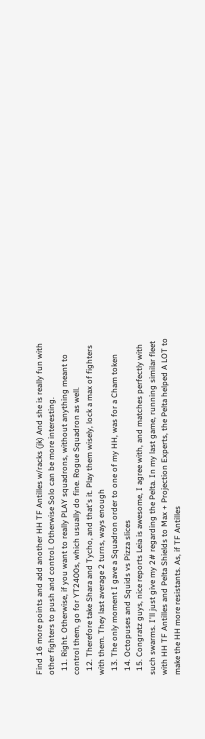Find 16 more points and add another HH TF Antilles w/racks (jk) And she is really fun with other fighters to push and control. Otherwise Solo can be more interesting.
  11. Right. Otherwise, if you want to really PLAY squadrons, without anything meant to control them, go for YT2400s, which usually do fine. Rogue Squadron as well.
  12. Therefore take Shara and Tycho, and that's it. Play them wisely, lock a max of fighters with them. They last average 2 turns, ways enough
  13. The only moment I gave a Squadron order to one of my HH, was for a Cham token
  14. Octopuses and Squids vs Pizza slices
  15. Congratz guys, nice reports Leia is awesome, I agree with, and matches perfectly with such swarms. I'll just give my 2# regarding the Pelta. In my last game, running similar fleet with HH TF Antilles and Pelta Shields to Max + Projection Experts, the Pelta helped A LOT to make the HH more resistants. As, if TF Antilles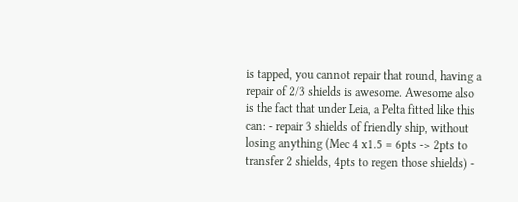is tapped, you cannot repair that round, having a repair of 2/3 shields is awesome. Awesome also is the fact that under Leia, a Pelta fitted like this can: - repair 3 shields of friendly ship, without losing anything (Mec 4 x1.5 = 6pts -> 2pts to transfer 2 shields, 4pts to regen those shields) -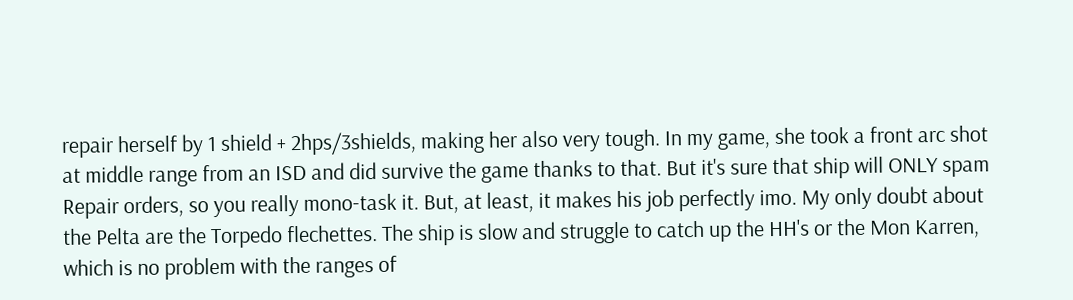repair herself by 1 shield + 2hps/3shields, making her also very tough. In my game, she took a front arc shot at middle range from an ISD and did survive the game thanks to that. But it's sure that ship will ONLY spam Repair orders, so you really mono-task it. But, at least, it makes his job perfectly imo. My only doubt about the Pelta are the Torpedo flechettes. The ship is slow and struggle to catch up the HH's or the Mon Karren, which is no problem with the ranges of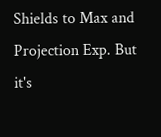Shields to Max and Projection Exp. But it's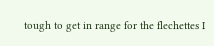tough to get in range for the flechettes I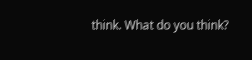think. What do you think?